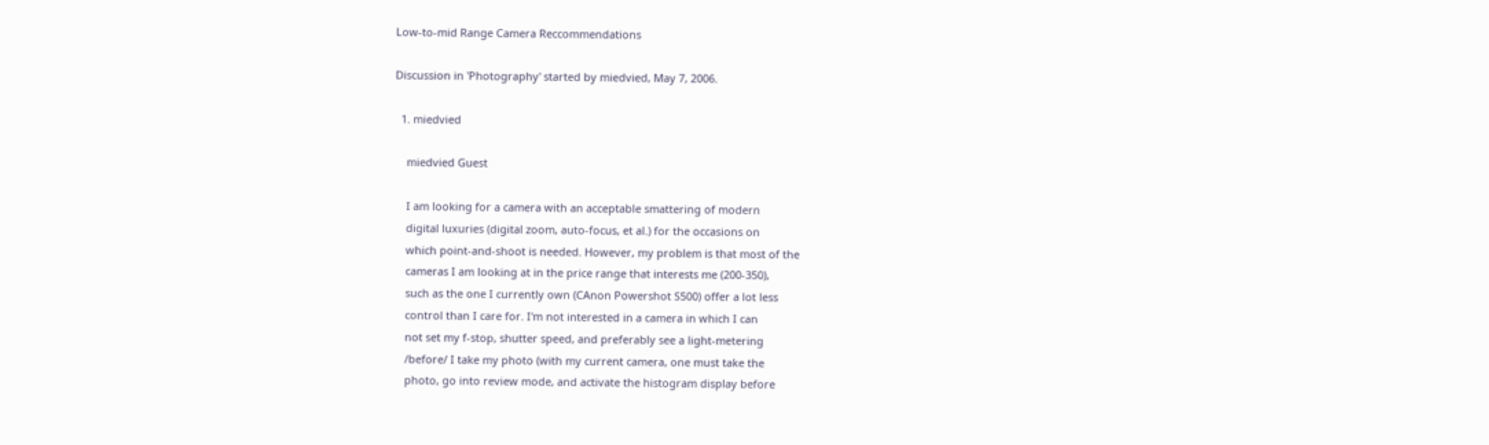Low-to-mid Range Camera Reccommendations

Discussion in 'Photography' started by miedvied, May 7, 2006.

  1. miedvied

    miedvied Guest

    I am looking for a camera with an acceptable smattering of modern
    digital luxuries (digital zoom, auto-focus, et al.) for the occasions on
    which point-and-shoot is needed. However, my problem is that most of the
    cameras I am looking at in the price range that interests me (200-350),
    such as the one I currently own (CAnon Powershot S500) offer a lot less
    control than I care for. I'm not interested in a camera in which I can
    not set my f-stop, shutter speed, and preferably see a light-metering
    /before/ I take my photo (with my current camera, one must take the
    photo, go into review mode, and activate the histogram display before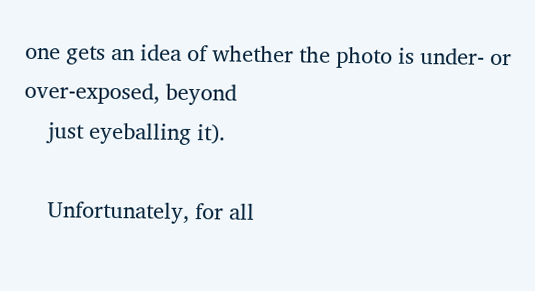one gets an idea of whether the photo is under- or over-exposed, beyond
    just eyeballing it).

    Unfortunately, for all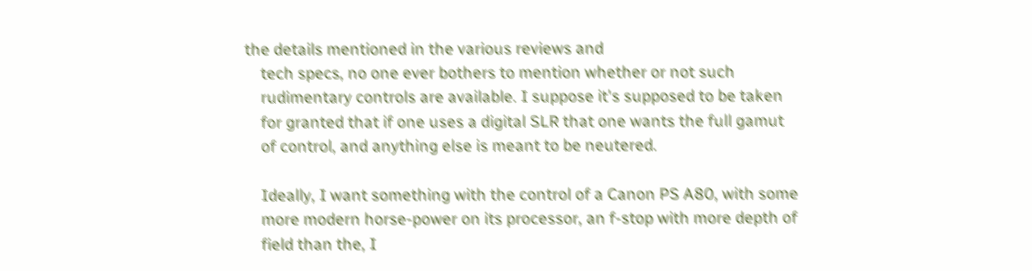the details mentioned in the various reviews and
    tech specs, no one ever bothers to mention whether or not such
    rudimentary controls are available. I suppose it's supposed to be taken
    for granted that if one uses a digital SLR that one wants the full gamut
    of control, and anything else is meant to be neutered.

    Ideally, I want something with the control of a Canon PS A80, with some
    more modern horse-power on its processor, an f-stop with more depth of
    field than the, I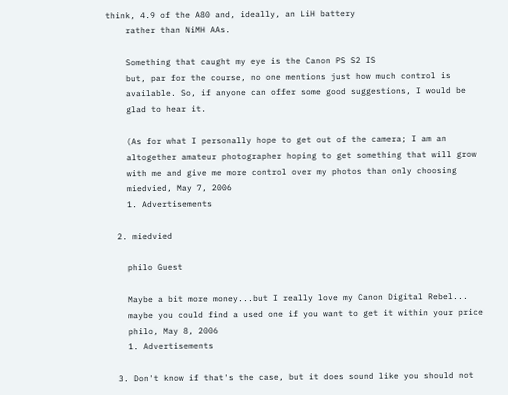think, 4.9 of the A80 and, ideally, an LiH battery
    rather than NiMH AAs.

    Something that caught my eye is the Canon PS S2 IS
    but, par for the course, no one mentions just how much control is
    available. So, if anyone can offer some good suggestions, I would be
    glad to hear it.

    (As for what I personally hope to get out of the camera; I am an
    altogether amateur photographer hoping to get something that will grow
    with me and give me more control over my photos than only choosing
    miedvied, May 7, 2006
    1. Advertisements

  2. miedvied

    philo Guest

    Maybe a bit more money...but I really love my Canon Digital Rebel...
    maybe you could find a used one if you want to get it within your price
    philo, May 8, 2006
    1. Advertisements

  3. Don't know if that's the case, but it does sound like you should not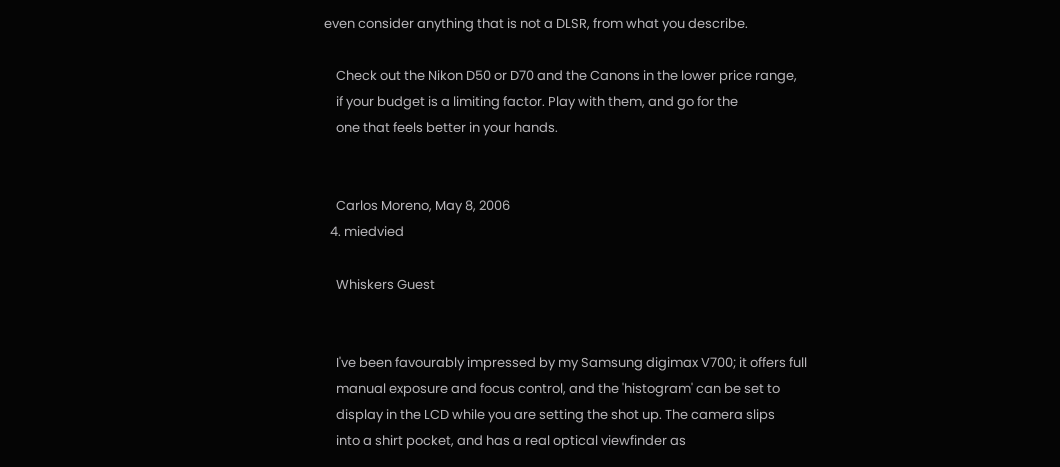even consider anything that is not a DLSR, from what you describe.

    Check out the Nikon D50 or D70 and the Canons in the lower price range,
    if your budget is a limiting factor. Play with them, and go for the
    one that feels better in your hands.


    Carlos Moreno, May 8, 2006
  4. miedvied

    Whiskers Guest


    I've been favourably impressed by my Samsung digimax V700; it offers full
    manual exposure and focus control, and the 'histogram' can be set to
    display in the LCD while you are setting the shot up. The camera slips
    into a shirt pocket, and has a real optical viewfinder as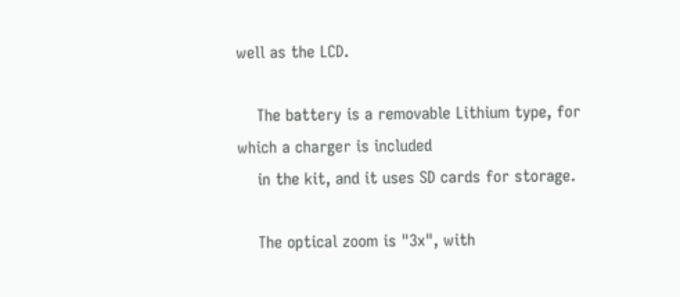well as the LCD.

    The battery is a removable Lithium type, for which a charger is included
    in the kit, and it uses SD cards for storage.

    The optical zoom is "3x", with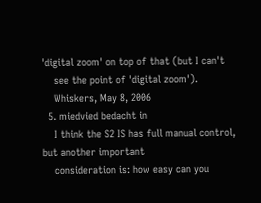'digital zoom' on top of that (but I can't
    see the point of 'digital zoom').
    Whiskers, May 8, 2006
  5. miedvied bedacht in
    I think the S2 IS has full manual control, but another important
    consideration is: how easy can you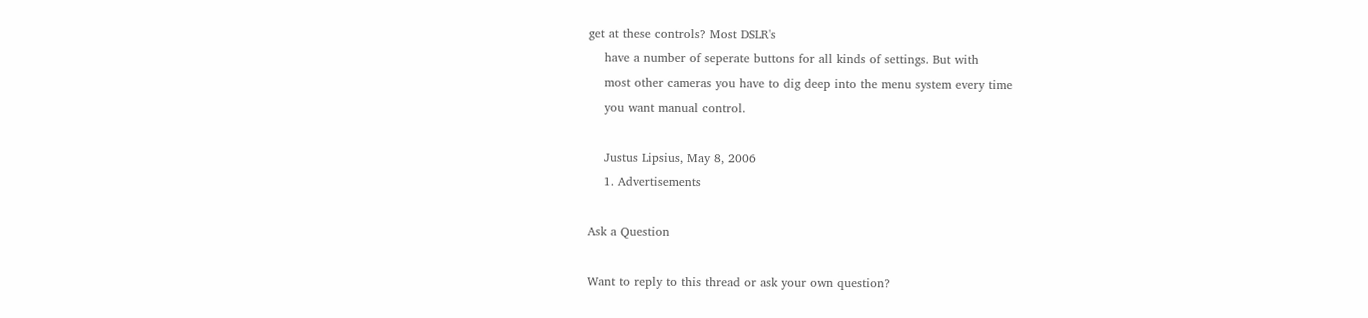get at these controls? Most DSLR's
    have a number of seperate buttons for all kinds of settings. But with
    most other cameras you have to dig deep into the menu system every time
    you want manual control.

    Justus Lipsius, May 8, 2006
    1. Advertisements

Ask a Question

Want to reply to this thread or ask your own question?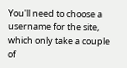You'll need to choose a username for the site, which only take a couple of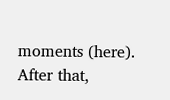moments (here). After that,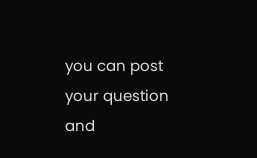you can post your question and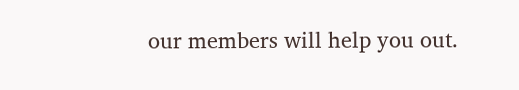our members will help you out.